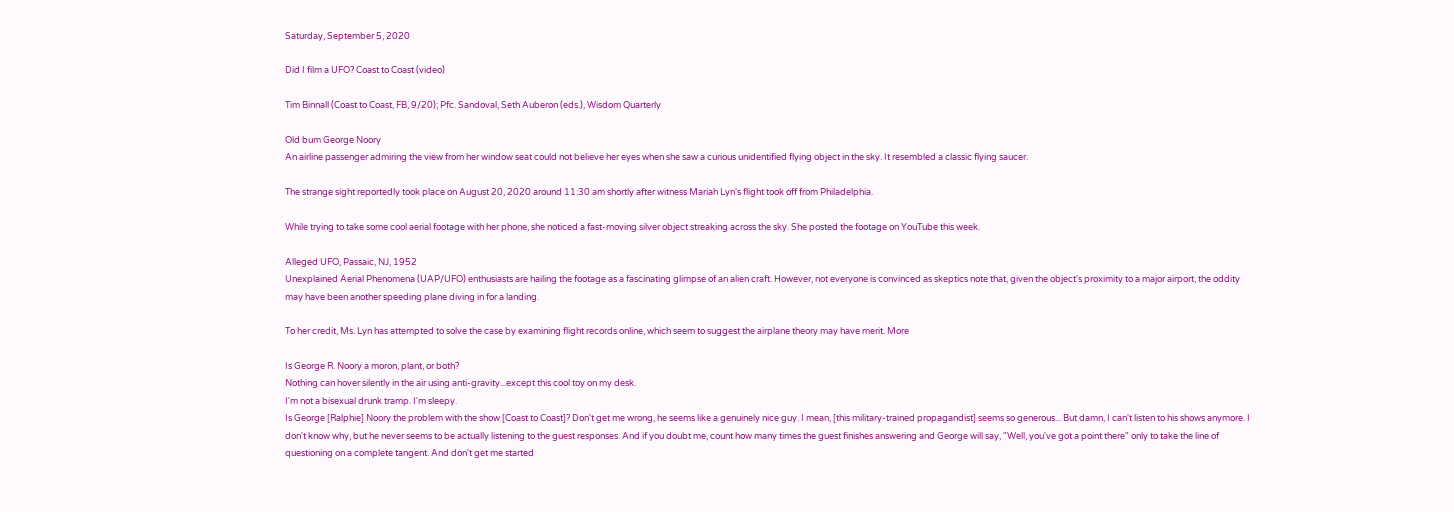Saturday, September 5, 2020

Did I film a UFO? Coast to Coast (video)

Tim Binnall (Coast to Coast, FB, 9/20); Pfc. Sandoval, Seth Auberon (eds.), Wisdom Quarterly

Old bum George Noory
An airline passenger admiring the view from her window seat could not believe her eyes when she saw a curious unidentified flying object in the sky. It resembled a classic flying saucer.

The strange sight reportedly took place on August 20, 2020 around 11:30 am shortly after witness Mariah Lyn's flight took off from Philadelphia.

While trying to take some cool aerial footage with her phone, she noticed a fast-moving silver object streaking across the sky. She posted the footage on YouTube this week.

Alleged UFO, Passaic, NJ, 1952
Unexplained Aerial Phenomena (UAP/UFO) enthusiasts are hailing the footage as a fascinating glimpse of an alien craft. However, not everyone is convinced as skeptics note that, given the object's proximity to a major airport, the oddity may have been another speeding plane diving in for a landing.

To her credit, Ms. Lyn has attempted to solve the case by examining flight records online, which seem to suggest the airplane theory may have merit. More

Is George R. Noory a moron, plant, or both?
Nothing can hover silently in the air using anti-gravity...except this cool toy on my desk.
I'm not a bisexual drunk tramp. I'm sleepy.
Is George [Ralphie] Noory the problem with the show [Coast to Coast]? Don't get me wrong, he seems like a genuinely nice guy. I mean, [this military-trained propagandist] seems so generous... But damn, I can't listen to his shows anymore. I don't know why, but he never seems to be actually listening to the guest responses. And if you doubt me, count how many times the guest finishes answering and George will say, "Well, you've got a point there" only to take the line of questioning on a complete tangent. And don't get me started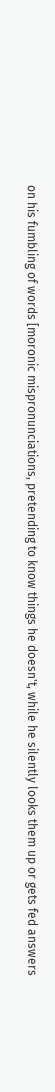on his fumbling of words [moronic mispronunciations, pretending to know things he doesn't, while he silently looks them up or gets fed answers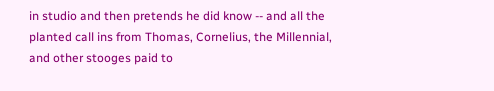in studio and then pretends he did know -- and all the planted call ins from Thomas, Cornelius, the Millennial, and other stooges paid to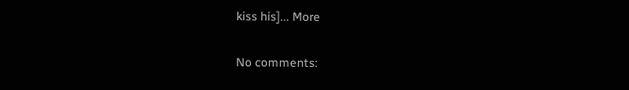kiss his]... More

No comments: